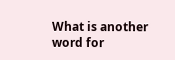What is another word for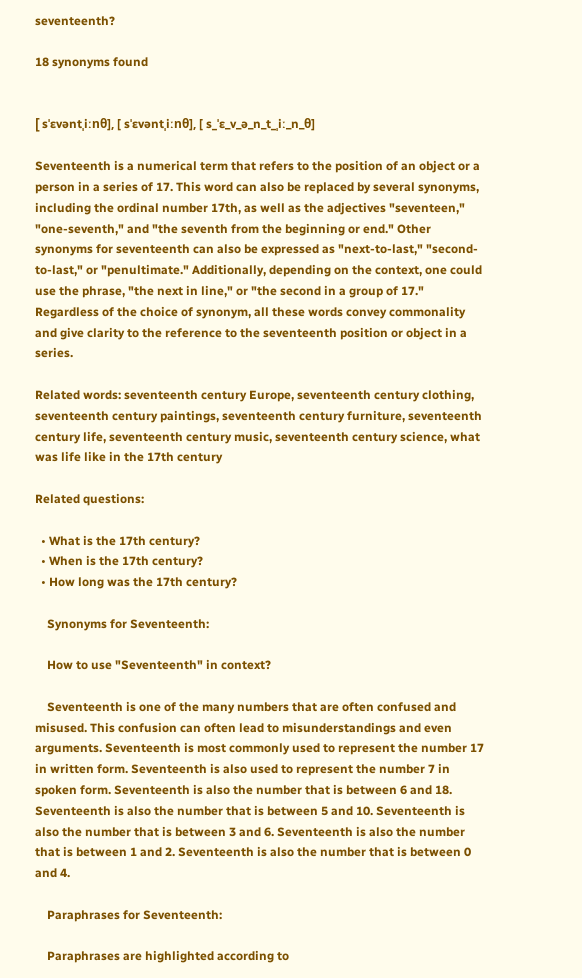seventeenth?

18 synonyms found


[ sˈɛvəntˌiːnθ], [ sˈɛvəntˌiːnθ], [ s_ˈɛ_v_ə_n_t_ˌiː_n_θ]

Seventeenth is a numerical term that refers to the position of an object or a person in a series of 17. This word can also be replaced by several synonyms, including the ordinal number 17th, as well as the adjectives "seventeen," "one-seventh," and "the seventh from the beginning or end." Other synonyms for seventeenth can also be expressed as "next-to-last," "second-to-last," or "penultimate." Additionally, depending on the context, one could use the phrase, "the next in line," or "the second in a group of 17." Regardless of the choice of synonym, all these words convey commonality and give clarity to the reference to the seventeenth position or object in a series.

Related words: seventeenth century Europe, seventeenth century clothing, seventeenth century paintings, seventeenth century furniture, seventeenth century life, seventeenth century music, seventeenth century science, what was life like in the 17th century

Related questions:

  • What is the 17th century?
  • When is the 17th century?
  • How long was the 17th century?

    Synonyms for Seventeenth:

    How to use "Seventeenth" in context?

    Seventeenth is one of the many numbers that are often confused and misused. This confusion can often lead to misunderstandings and even arguments. Seventeenth is most commonly used to represent the number 17 in written form. Seventeenth is also used to represent the number 7 in spoken form. Seventeenth is also the number that is between 6 and 18. Seventeenth is also the number that is between 5 and 10. Seventeenth is also the number that is between 3 and 6. Seventeenth is also the number that is between 1 and 2. Seventeenth is also the number that is between 0 and 4.

    Paraphrases for Seventeenth:

    Paraphrases are highlighted according to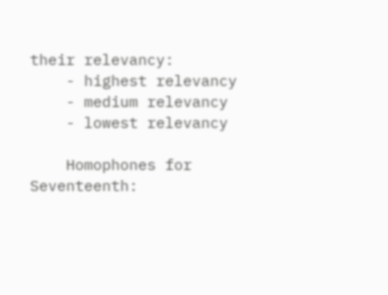their relevancy:
    - highest relevancy
    - medium relevancy
    - lowest relevancy

    Homophones for Seventeenth: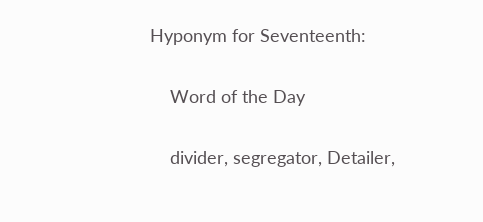Hyponym for Seventeenth:

    Word of the Day

    divider, segregator, Detailer,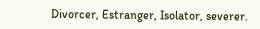Divorcer, Estranger, Isolator, severer.